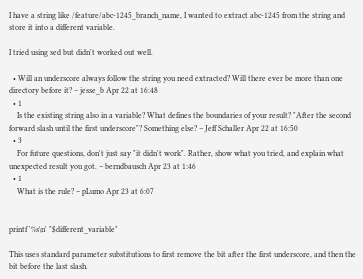I have a string like /feature/abc-1245_branch_name, I wanted to extract abc-1245 from the string and store it into a different variable.

I tried using sed but didn't worked out well.

  • Will an underscore always follow the string you need extracted? Will there ever be more than one directory before it? – jesse_b Apr 22 at 16:48
  • 1
    Is the existing string also in a variable? What defines the boundaries of your result? "After the second forward slash until the first underscore"? Something else? – Jeff Schaller Apr 22 at 16:50
  • 3
    For future questions, don't just say "it didn't work". Rather, show what you tried, and explain what unexpected result you got. – berndbausch Apr 23 at 1:46
  • 1
    What is the rule? – pLumo Apr 23 at 6:07


printf '%s\n' "$different_variable"

This uses standard parameter substitutions to first remove the bit after the first underscore, and then the bit before the last slash.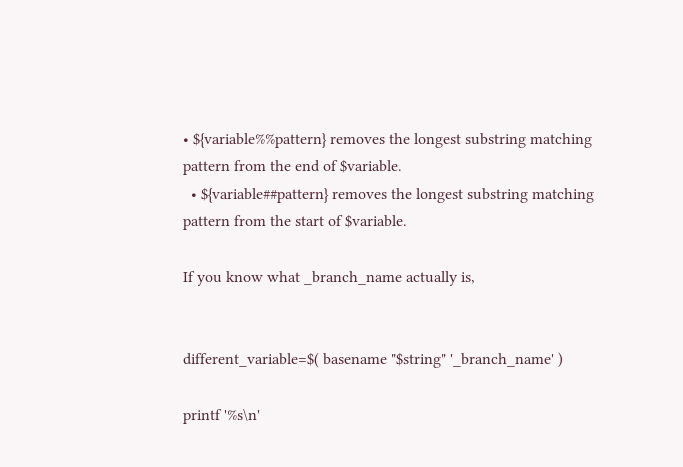• ${variable%%pattern} removes the longest substring matching pattern from the end of $variable.
  • ${variable##pattern} removes the longest substring matching pattern from the start of $variable.

If you know what _branch_name actually is,


different_variable=$( basename "$string" '_branch_name' )

printf '%s\n'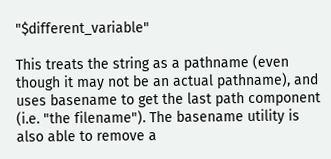"$different_variable"

This treats the string as a pathname (even though it may not be an actual pathname), and uses basename to get the last path component (i.e. "the filename"). The basename utility is also able to remove a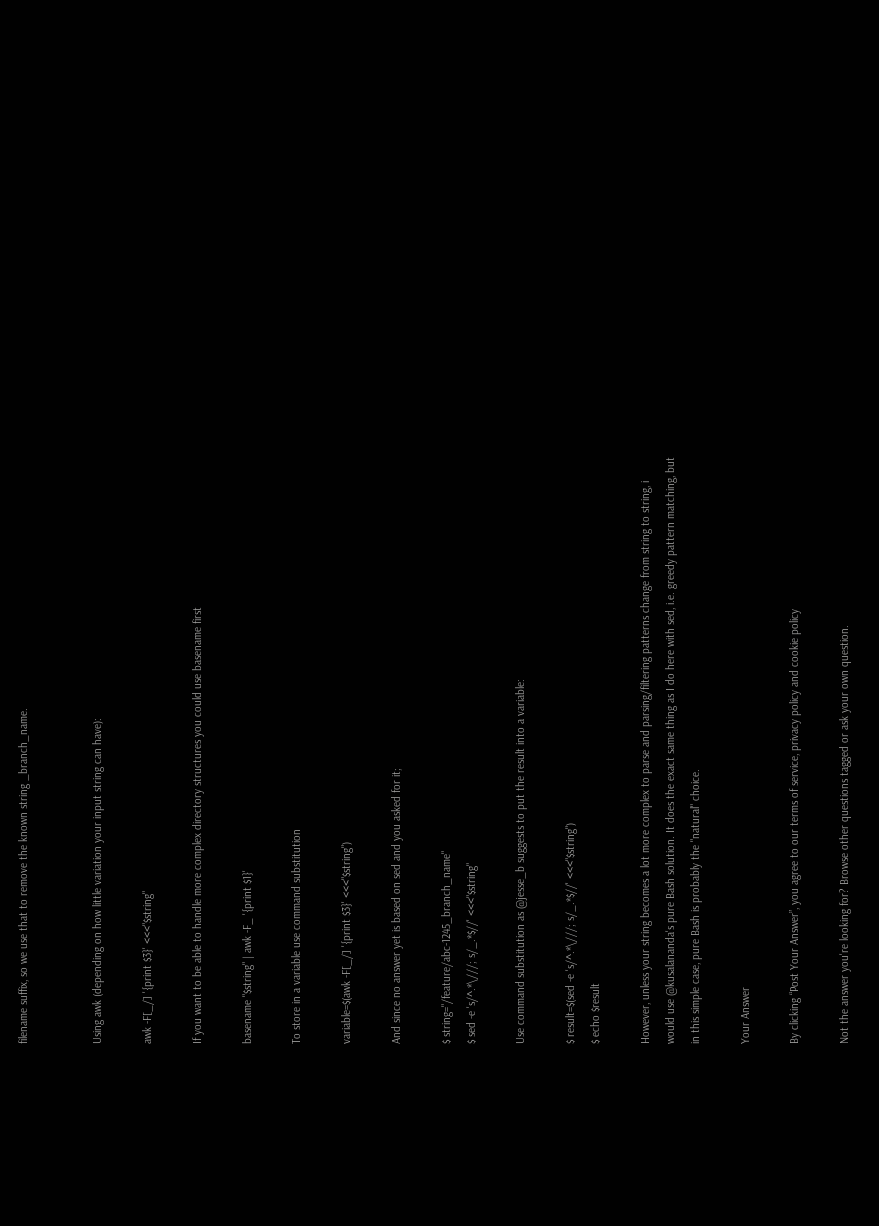filename suffix, so we use that to remove the known string _branch_name.


Using awk (depending on how little variation your input string can have):

awk -F[_/] '{print $3}' <<<"$string"

If you want to be able to handle more complex directory structures you could use basename first

basename "$string" | awk -F_ '{print $1}'

To store in a variable use command substitution

variable=$(awk -F[_/] '{print $3}' <<<"$string")

And since no answer yet is based on sed and you asked for it;

$ string="/feature/abc-1245_branch_name"
$ sed -e 's/^.*\///; s/_.*$//' <<<"$string"

Use command substitution as @jesse_b suggests to put the result into a variable:

$ result=$(sed -e 's/^.*\///; s/_.*$//' <<<"$string")
$ echo $result

However, unless your string becomes a lot more complex to parse and parsing/filtering patterns change from string to string, i would use @kusalananda's pure Bash solution. It does the exact same thing as I do here with sed, i.e. greedy pattern matching, but in this simple case, pure Bash is probably the "natural" choice.

Your Answer

By clicking “Post Your Answer”, you agree to our terms of service, privacy policy and cookie policy

Not the answer you're looking for? Browse other questions tagged or ask your own question.